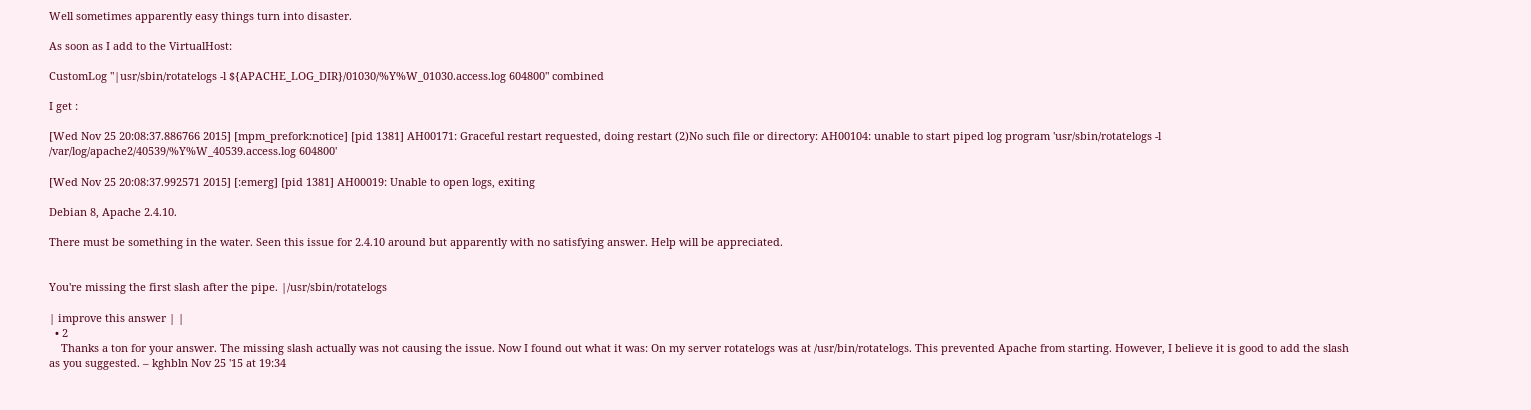Well sometimes apparently easy things turn into disaster.

As soon as I add to the VirtualHost:

CustomLog "|usr/sbin/rotatelogs -l ${APACHE_LOG_DIR}/01030/%Y%W_01030.access.log 604800" combined

I get :

[Wed Nov 25 20:08:37.886766 2015] [mpm_prefork:notice] [pid 1381] AH00171: Graceful restart requested, doing restart (2)No such file or directory: AH00104: unable to start piped log program 'usr/sbin/rotatelogs -l /var/log/apache2/40539/%Y%W_40539.access.log 604800'

[Wed Nov 25 20:08:37.992571 2015] [:emerg] [pid 1381] AH00019: Unable to open logs, exiting

Debian 8, Apache 2.4.10.

There must be something in the water. Seen this issue for 2.4.10 around but apparently with no satisfying answer. Help will be appreciated.


You're missing the first slash after the pipe. |/usr/sbin/rotatelogs

| improve this answer | |
  • 2
    Thanks a ton for your answer. The missing slash actually was not causing the issue. Now I found out what it was: On my server rotatelogs was at /usr/bin/rotatelogs. This prevented Apache from starting. However, I believe it is good to add the slash as you suggested. – kghbln Nov 25 '15 at 19:34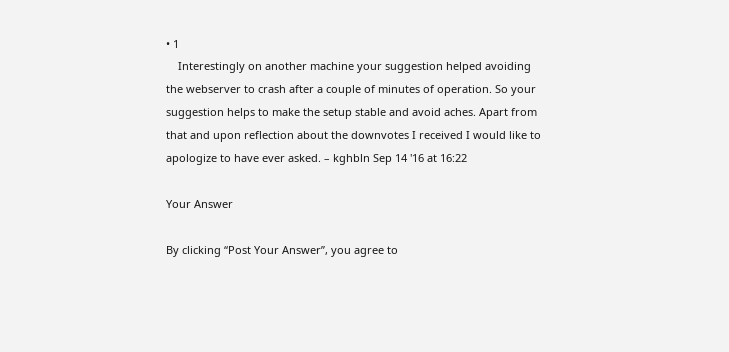• 1
    Interestingly on another machine your suggestion helped avoiding the webserver to crash after a couple of minutes of operation. So your suggestion helps to make the setup stable and avoid aches. Apart from that and upon reflection about the downvotes I received I would like to apologize to have ever asked. – kghbln Sep 14 '16 at 16:22

Your Answer

By clicking “Post Your Answer”, you agree to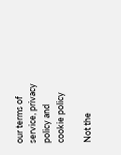our terms of service, privacy policy and cookie policy

Not the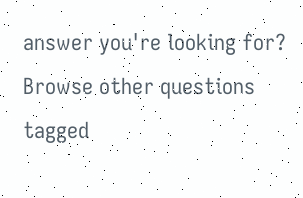answer you're looking for? Browse other questions tagged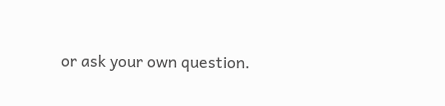or ask your own question.